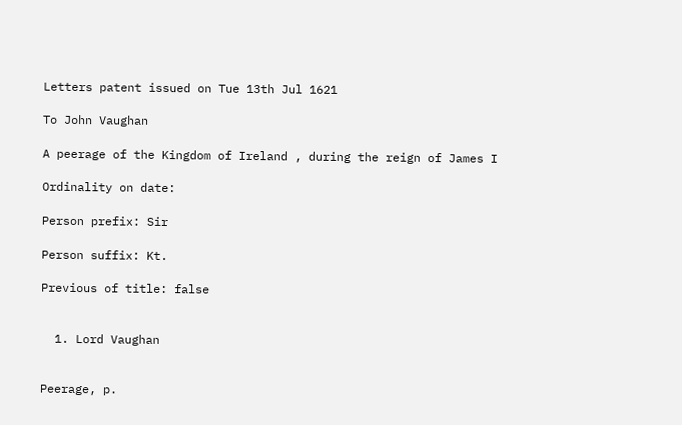Letters patent issued on Tue 13th Jul 1621

To John Vaughan

A peerage of the Kingdom of Ireland , during the reign of James I

Ordinality on date:

Person prefix: Sir

Person suffix: Kt.

Previous of title: false


  1. Lord Vaughan


Peerage, p.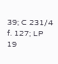39; C 231/4 f. 127; LP 19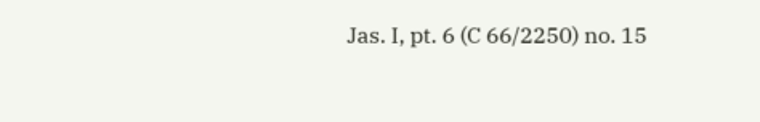Jas. I, pt. 6 (C 66/2250) no. 15